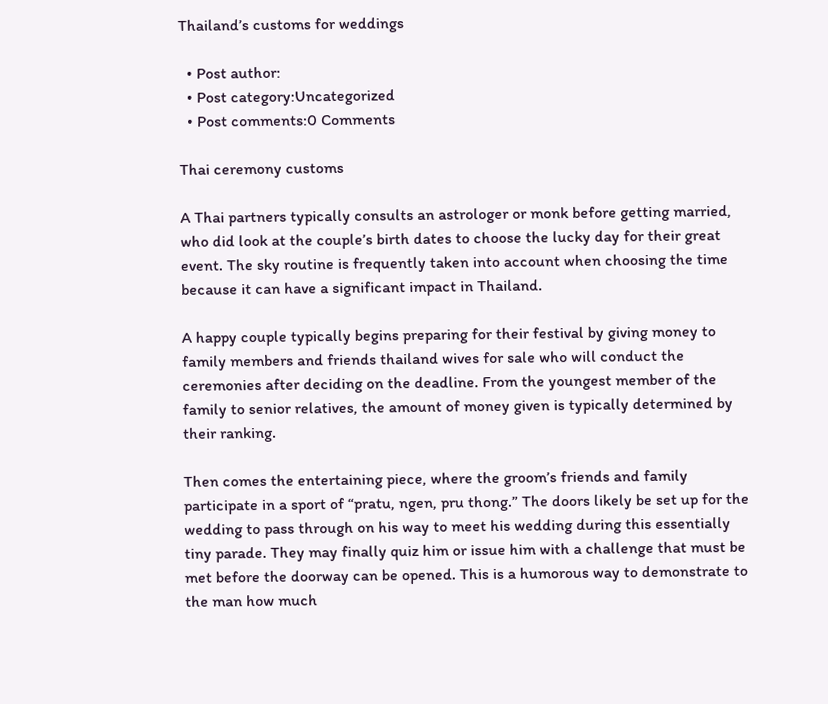Thailand’s customs for weddings

  • Post author:
  • Post category:Uncategorized
  • Post comments:0 Comments

Thai ceremony customs

A Thai partners typically consults an astrologer or monk before getting married, who did look at the couple’s birth dates to choose the lucky day for their great event. The sky routine is frequently taken into account when choosing the time because it can have a significant impact in Thailand.

A happy couple typically begins preparing for their festival by giving money to family members and friends thailand wives for sale who will conduct the ceremonies after deciding on the deadline. From the youngest member of the family to senior relatives, the amount of money given is typically determined by their ranking.

Then comes the entertaining piece, where the groom’s friends and family participate in a sport of “pratu, ngen, pru thong.” The doors likely be set up for the wedding to pass through on his way to meet his wedding during this essentially tiny parade. They may finally quiz him or issue him with a challenge that must be met before the doorway can be opened. This is a humorous way to demonstrate to the man how much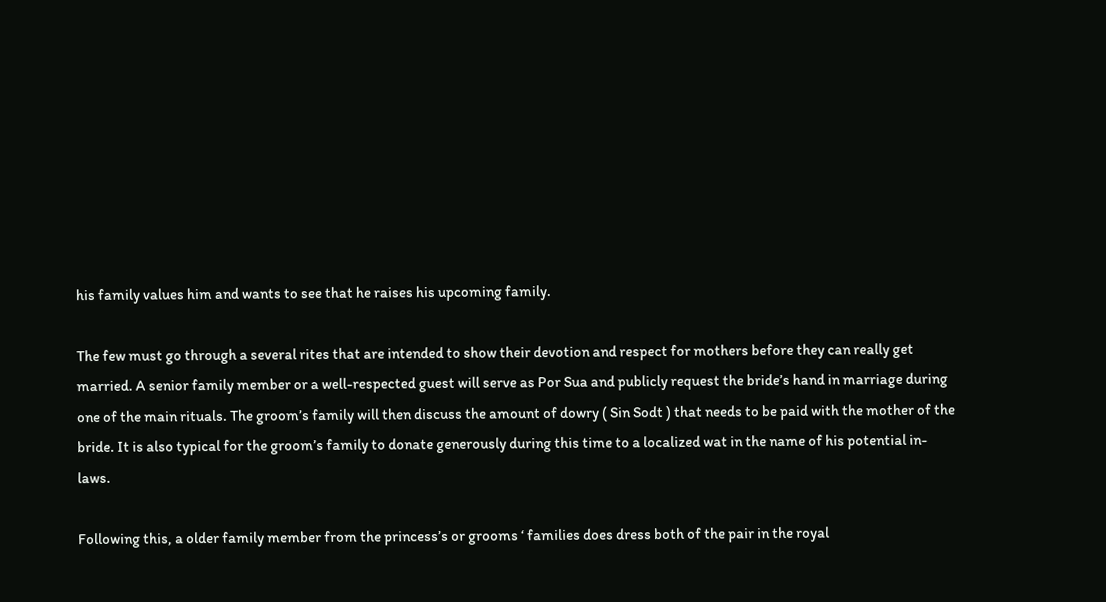his family values him and wants to see that he raises his upcoming family.

The few must go through a several rites that are intended to show their devotion and respect for mothers before they can really get married. A senior family member or a well-respected guest will serve as Por Sua and publicly request the bride’s hand in marriage during one of the main rituals. The groom’s family will then discuss the amount of dowry ( Sin Sodt ) that needs to be paid with the mother of the bride. It is also typical for the groom’s family to donate generously during this time to a localized wat in the name of his potential in-laws.

Following this, a older family member from the princess’s or grooms ‘ families does dress both of the pair in the royal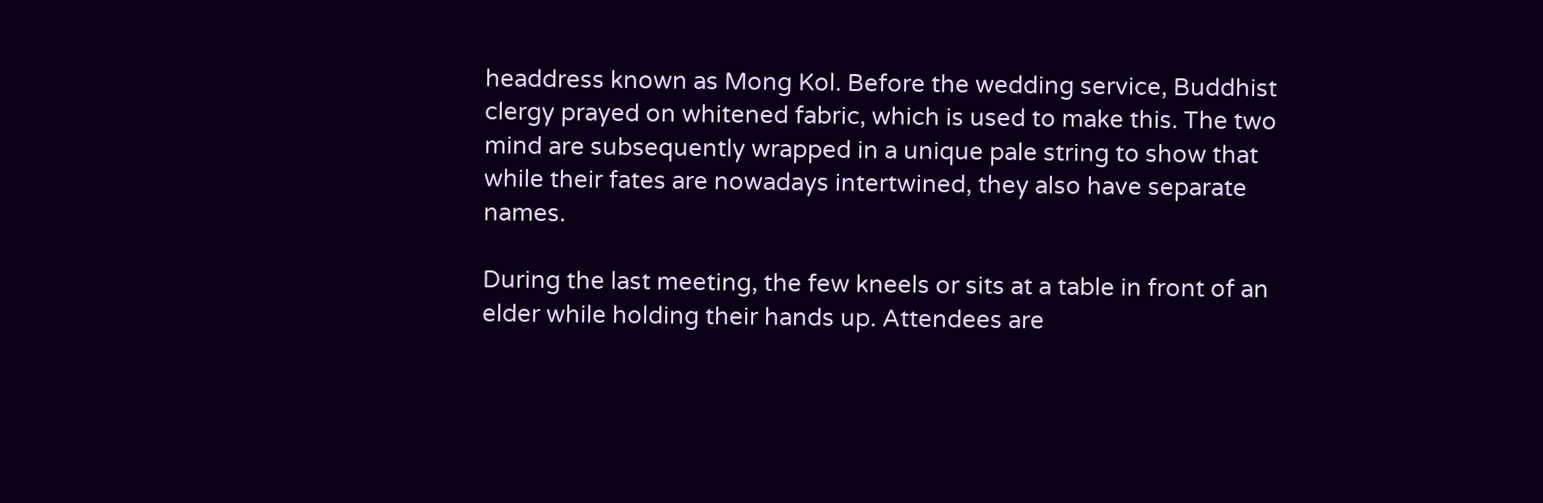headdress known as Mong Kol. Before the wedding service, Buddhist clergy prayed on whitened fabric, which is used to make this. The two mind are subsequently wrapped in a unique pale string to show that while their fates are nowadays intertwined, they also have separate names.

During the last meeting, the few kneels or sits at a table in front of an elder while holding their hands up. Attendees are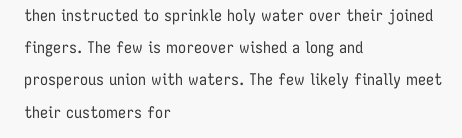then instructed to sprinkle holy water over their joined fingers. The few is moreover wished a long and prosperous union with waters. The few likely finally meet their customers for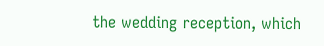the wedding reception, which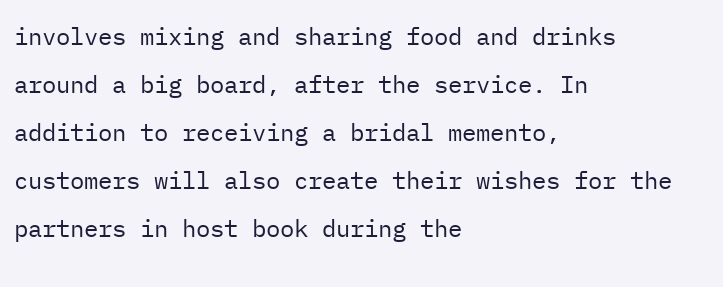involves mixing and sharing food and drinks around a big board, after the service. In addition to receiving a bridal memento, customers will also create their wishes for the partners in host book during the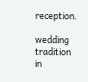reception.

wedding tradition in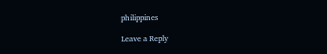philippines

Leave a Reply